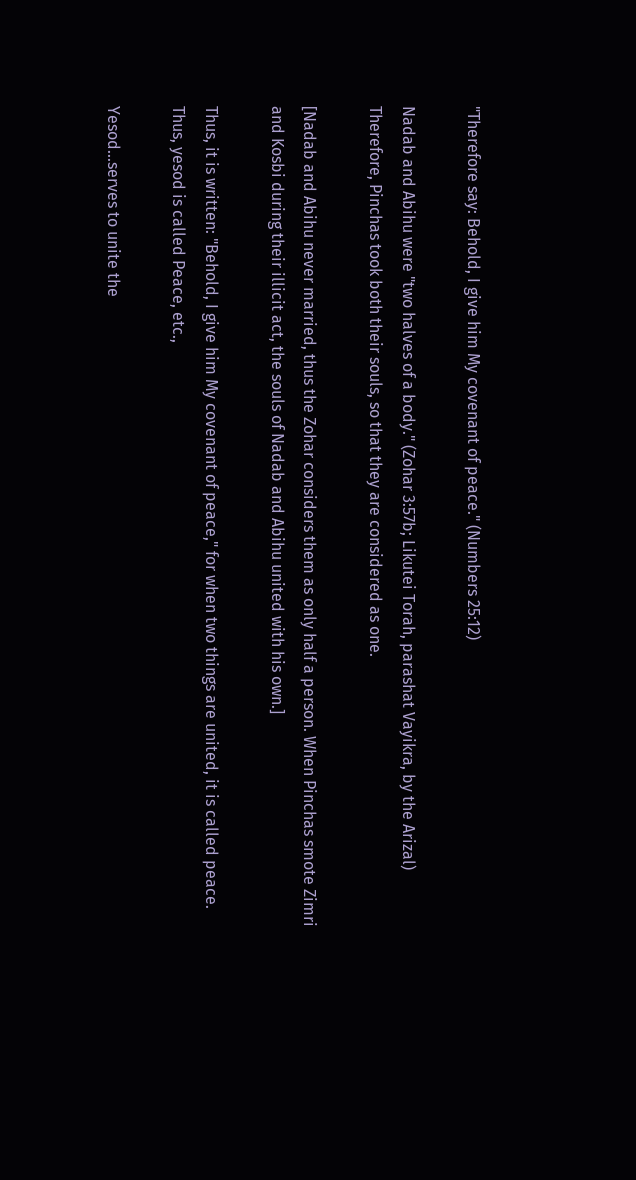"Therefore say: Behold, I give him My covenant of peace." (Numbers 25:12)

Nadab and Abihu were "two halves of a body." (Zohar 3:57b; Likutei Torah, parashat Vayikra, by the Arizal) Therefore, Pinchas took both their souls, so that they are considered as one.

[Nadab and Abihu never married, thus the Zohar considers them as only half a person. When Pinchas smote Zimri and Kosbi during their illicit act, the souls of Nadab and Abihu united with his own.]

Thus, it is written: "Behold, I give him My covenant of peace," for when two things are united, it is called peace. Thus, yesod is called Peace, etc.,

Yesod...serves to unite the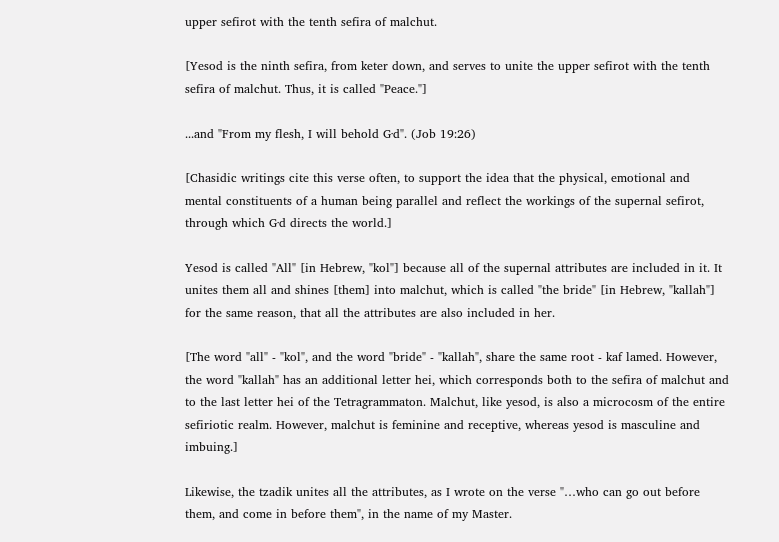upper sefirot with the tenth sefira of malchut.

[Yesod is the ninth sefira, from keter down, and serves to unite the upper sefirot with the tenth sefira of malchut. Thus, it is called "Peace."]

...and "From my flesh, I will behold G·d". (Job 19:26)

[Chasidic writings cite this verse often, to support the idea that the physical, emotional and mental constituents of a human being parallel and reflect the workings of the supernal sefirot, through which G·d directs the world.]

Yesod is called "All" [in Hebrew, "kol"] because all of the supernal attributes are included in it. It unites them all and shines [them] into malchut, which is called "the bride" [in Hebrew, "kallah"] for the same reason, that all the attributes are also included in her.

[The word "all" - "kol", and the word "bride" - "kallah", share the same root - kaf lamed. However, the word "kallah" has an additional letter hei, which corresponds both to the sefira of malchut and to the last letter hei of the Tetragrammaton. Malchut, like yesod, is also a microcosm of the entire sefiriotic realm. However, malchut is feminine and receptive, whereas yesod is masculine and imbuing.]

Likewise, the tzadik unites all the attributes, as I wrote on the verse "…who can go out before them, and come in before them", in the name of my Master.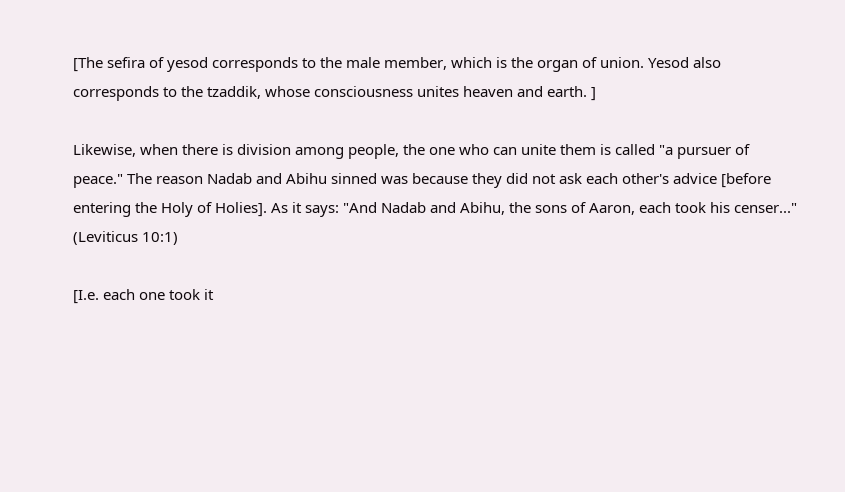[The sefira of yesod corresponds to the male member, which is the organ of union. Yesod also corresponds to the tzaddik, whose consciousness unites heaven and earth. ]

Likewise, when there is division among people, the one who can unite them is called "a pursuer of peace." The reason Nadab and Abihu sinned was because they did not ask each other's advice [before entering the Holy of Holies]. As it says: "And Nadab and Abihu, the sons of Aaron, each took his censer..." (Leviticus 10:1)

[I.e. each one took it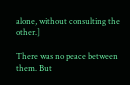alone, without consulting the other.]

There was no peace between them. But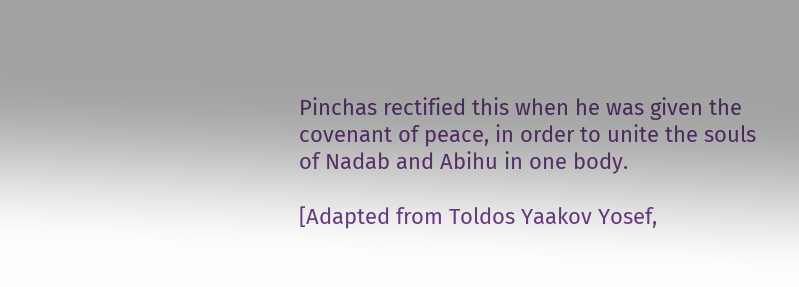Pinchas rectified this when he was given the covenant of peace, in order to unite the souls of Nadab and Abihu in one body.

[Adapted from Toldos Yaakov Yosef,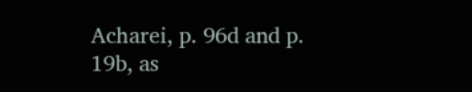Acharei, p. 96d and p. 19b, as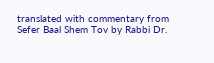translated with commentary from Sefer Baal Shem Tov by Rabbi Dr.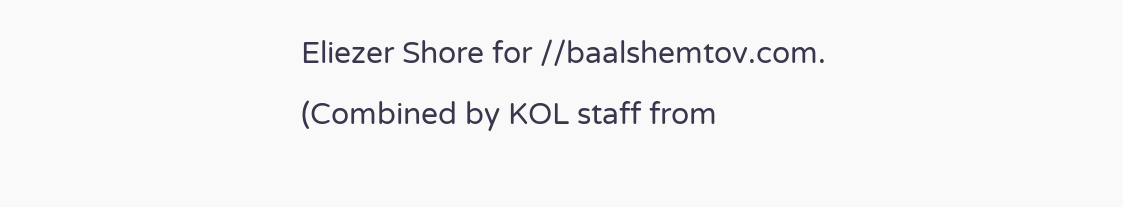Eliezer Shore for //baalshemtov.com. (Combined by KOL staff from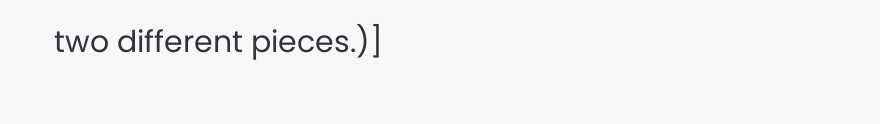two different pieces.)]